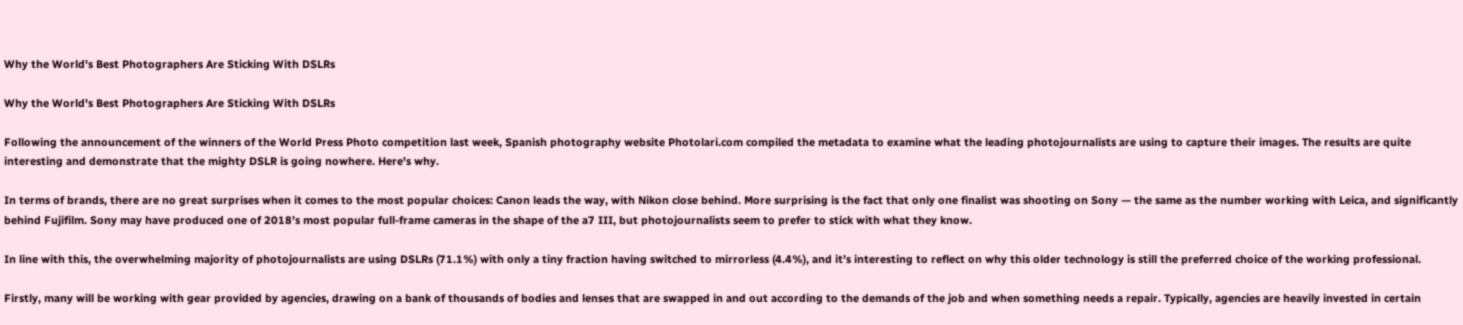Why the World's Best Photographers Are Sticking With DSLRs

Why the World's Best Photographers Are Sticking With DSLRs

Following the announcement of the winners of the World Press Photo competition last week, Spanish photography website Photolari.com compiled the metadata to examine what the leading photojournalists are using to capture their images. The results are quite interesting and demonstrate that the mighty DSLR is going nowhere. Here's why.

In terms of brands, there are no great surprises when it comes to the most popular choices: Canon leads the way, with Nikon close behind. More surprising is the fact that only one finalist was shooting on Sony — the same as the number working with Leica, and significantly behind Fujifilm. Sony may have produced one of 2018’s most popular full-frame cameras in the shape of the a7 III, but photojournalists seem to prefer to stick with what they know.

In line with this, the overwhelming majority of photojournalists are using DSLRs (71.1%) with only a tiny fraction having switched to mirrorless (4.4%), and it’s interesting to reflect on why this older technology is still the preferred choice of the working professional.

Firstly, many will be working with gear provided by agencies, drawing on a bank of thousands of bodies and lenses that are swapped in and out according to the demands of the job and when something needs a repair. Typically, agencies are heavily invested in certain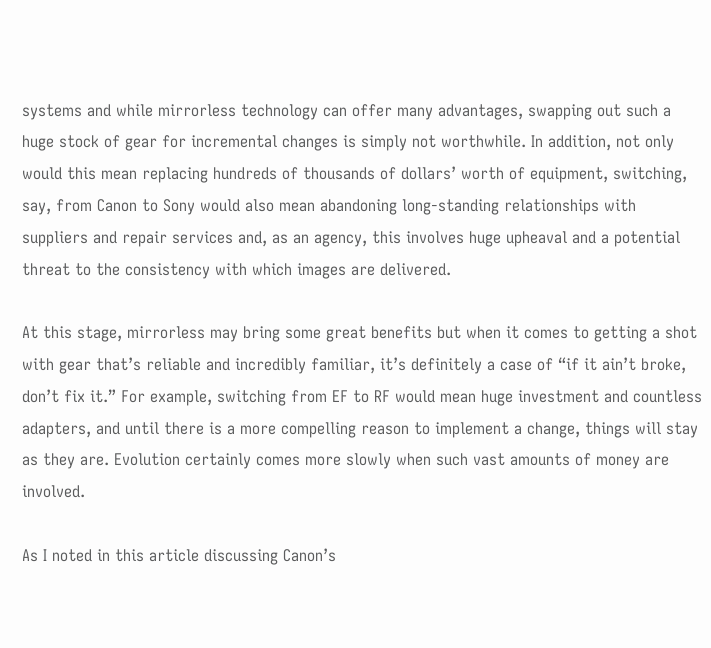systems and while mirrorless technology can offer many advantages, swapping out such a huge stock of gear for incremental changes is simply not worthwhile. In addition, not only would this mean replacing hundreds of thousands of dollars’ worth of equipment, switching, say, from Canon to Sony would also mean abandoning long-standing relationships with suppliers and repair services and, as an agency, this involves huge upheaval and a potential threat to the consistency with which images are delivered.

At this stage, mirrorless may bring some great benefits but when it comes to getting a shot with gear that’s reliable and incredibly familiar, it’s definitely a case of “if it ain’t broke, don’t fix it.” For example, switching from EF to RF would mean huge investment and countless adapters, and until there is a more compelling reason to implement a change, things will stay as they are. Evolution certainly comes more slowly when such vast amounts of money are involved.

As I noted in this article discussing Canon’s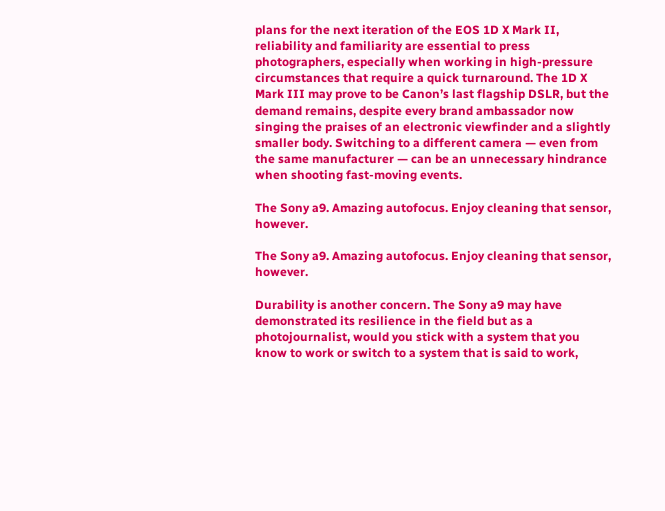plans for the next iteration of the EOS 1D X Mark II, reliability and familiarity are essential to press photographers, especially when working in high-pressure circumstances that require a quick turnaround. The 1D X Mark III may prove to be Canon’s last flagship DSLR, but the demand remains, despite every brand ambassador now singing the praises of an electronic viewfinder and a slightly smaller body. Switching to a different camera — even from the same manufacturer — can be an unnecessary hindrance when shooting fast-moving events.

The Sony a9. Amazing autofocus. Enjoy cleaning that sensor, however.

The Sony a9. Amazing autofocus. Enjoy cleaning that sensor, however.

Durability is another concern. The Sony a9 may have demonstrated its resilience in the field but as a photojournalist, would you stick with a system that you know to work or switch to a system that is said to work,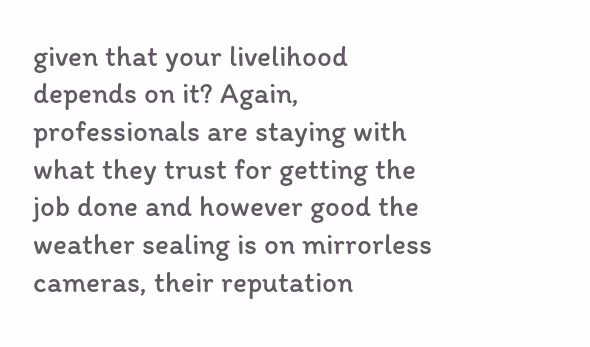given that your livelihood depends on it? Again, professionals are staying with what they trust for getting the job done and however good the weather sealing is on mirrorless cameras, their reputation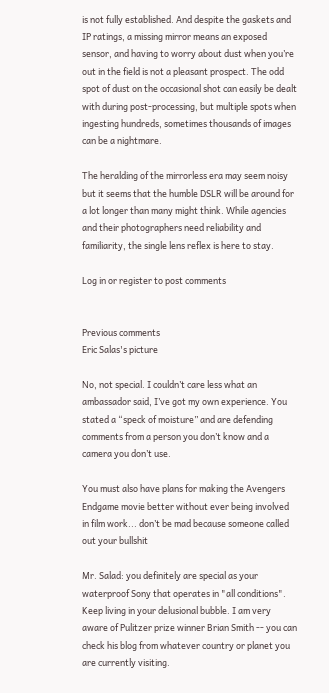is not fully established. And despite the gaskets and IP ratings, a missing mirror means an exposed sensor, and having to worry about dust when you’re out in the field is not a pleasant prospect. The odd spot of dust on the occasional shot can easily be dealt with during post-processing, but multiple spots when ingesting hundreds, sometimes thousands of images can be a nightmare.

The heralding of the mirrorless era may seem noisy but it seems that the humble DSLR will be around for a lot longer than many might think. While agencies and their photographers need reliability and familiarity, the single lens reflex is here to stay.

Log in or register to post comments


Previous comments
Eric Salas's picture

No, not special. I couldn’t care less what an ambassador said, I’ve got my own experience. You stated a “speck of moisture” and are defending comments from a person you don’t know and a camera you don’t use.

You must also have plans for making the Avengers Endgame movie better without ever being involved in film work... don’t be mad because someone called out your bullshit

Mr. Salad: you definitely are special as your waterproof Sony that operates in "all conditions". Keep living in your delusional bubble. I am very aware of Pulitzer prize winner Brian Smith -- you can check his blog from whatever country or planet you are currently visiting.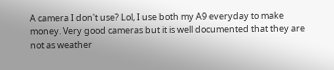A camera I don't use? Lol, I use both my A9 everyday to make money. Very good cameras but it is well documented that they are not as weather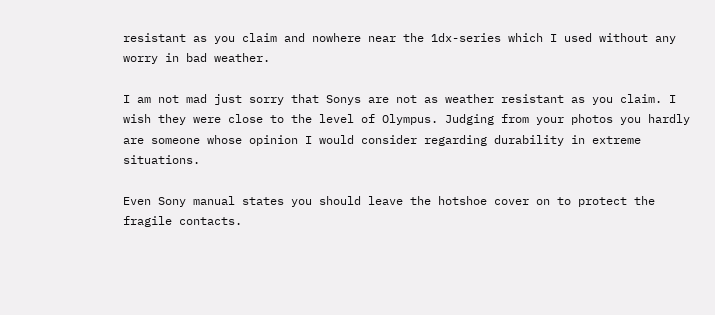resistant as you claim and nowhere near the 1dx-series which I used without any worry in bad weather.

I am not mad just sorry that Sonys are not as weather resistant as you claim. I wish they were close to the level of Olympus. Judging from your photos you hardly are someone whose opinion I would consider regarding durability in extreme situations.

Even Sony manual states you should leave the hotshoe cover on to protect the fragile contacts.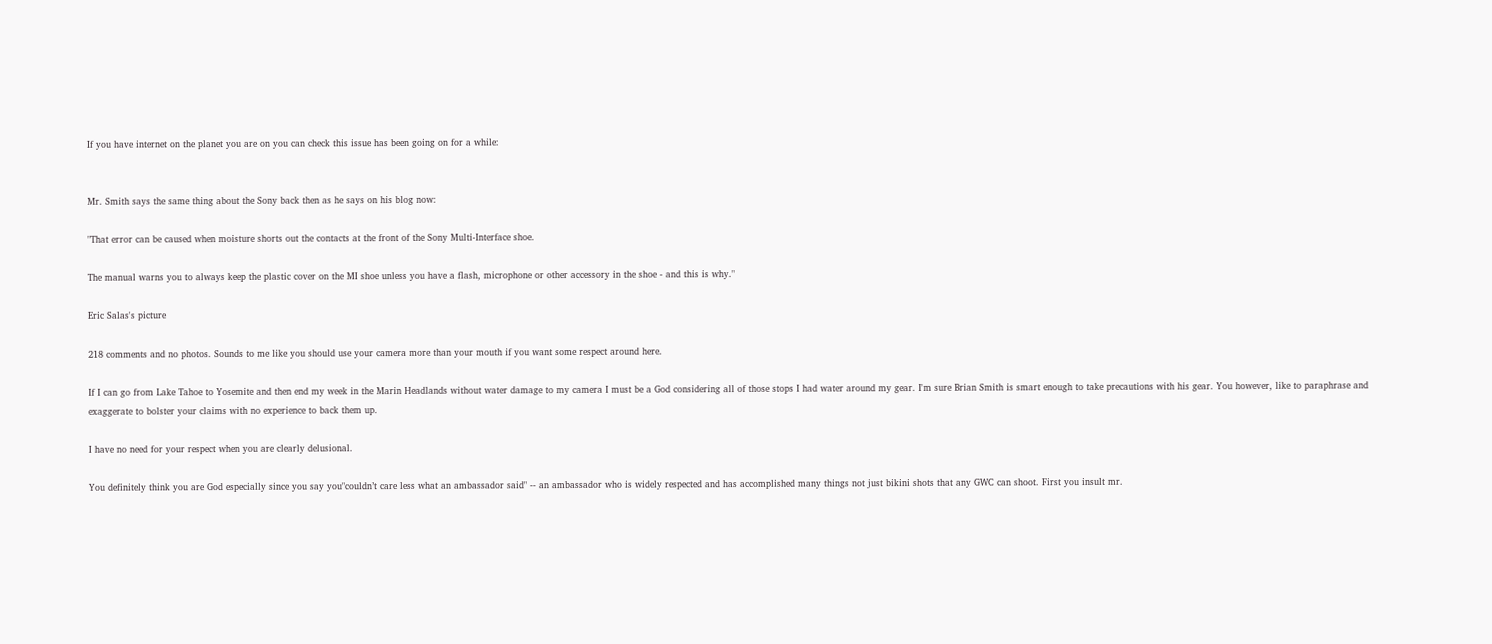If you have internet on the planet you are on you can check this issue has been going on for a while:


Mr. Smith says the same thing about the Sony back then as he says on his blog now:

"That error can be caused when moisture shorts out the contacts at the front of the Sony Multi-Interface shoe.

The manual warns you to always keep the plastic cover on the MI shoe unless you have a flash, microphone or other accessory in the shoe - and this is why."

Eric Salas's picture

218 comments and no photos. Sounds to me like you should use your camera more than your mouth if you want some respect around here.

If I can go from Lake Tahoe to Yosemite and then end my week in the Marin Headlands without water damage to my camera I must be a God considering all of those stops I had water around my gear. I'm sure Brian Smith is smart enough to take precautions with his gear. You however, like to paraphrase and exaggerate to bolster your claims with no experience to back them up.

I have no need for your respect when you are clearly delusional.

You definitely think you are God especially since you say you"couldn’t care less what an ambassador said" -- an ambassador who is widely respected and has accomplished many things not just bikini shots that any GWC can shoot. First you insult mr.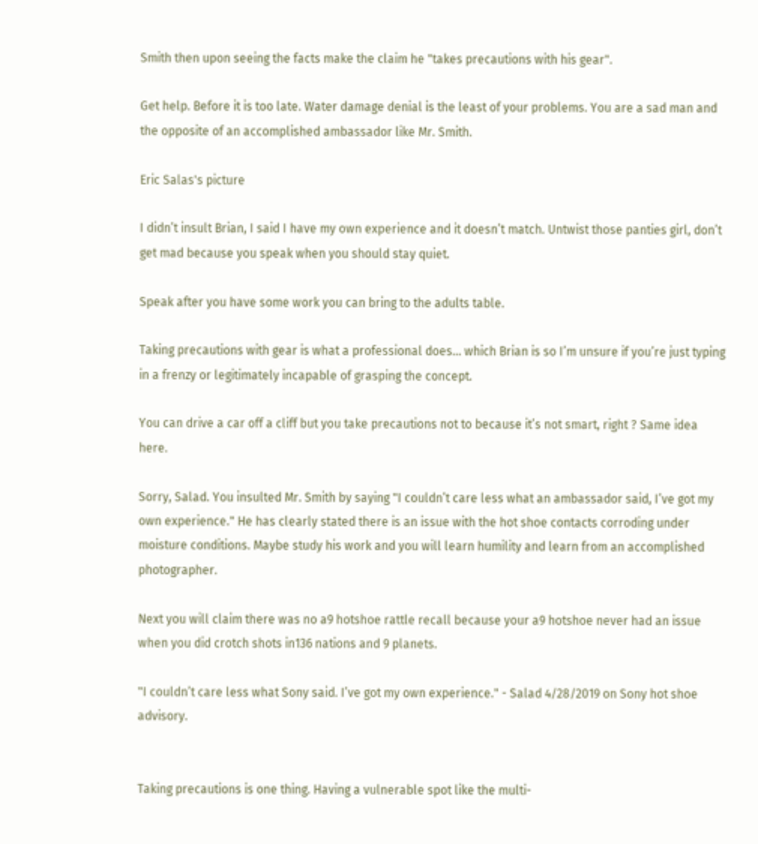Smith then upon seeing the facts make the claim he "takes precautions with his gear".

Get help. Before it is too late. Water damage denial is the least of your problems. You are a sad man and the opposite of an accomplished ambassador like Mr. Smith.

Eric Salas's picture

I didn’t insult Brian, I said I have my own experience and it doesn’t match. Untwist those panties girl, don’t get mad because you speak when you should stay quiet.

Speak after you have some work you can bring to the adults table.

Taking precautions with gear is what a professional does... which Brian is so I’m unsure if you’re just typing in a frenzy or legitimately incapable of grasping the concept.

You can drive a car off a cliff but you take precautions not to because it’s not smart, right ? Same idea here.

Sorry, Salad. You insulted Mr. Smith by saying "I couldn’t care less what an ambassador said, I’ve got my own experience." He has clearly stated there is an issue with the hot shoe contacts corroding under moisture conditions. Maybe study his work and you will learn humility and learn from an accomplished photographer.

Next you will claim there was no a9 hotshoe rattle recall because your a9 hotshoe never had an issue when you did crotch shots in136 nations and 9 planets.

"I couldn’t care less what Sony said. I’ve got my own experience." - Salad 4/28/2019 on Sony hot shoe advisory.


Taking precautions is one thing. Having a vulnerable spot like the multi-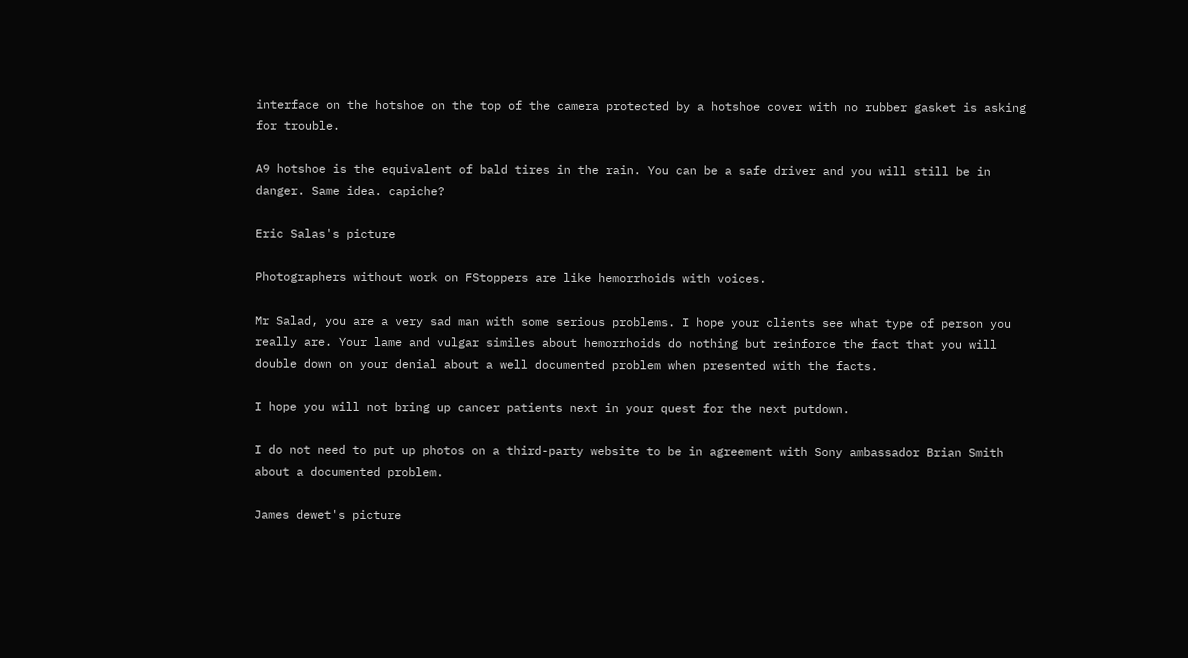interface on the hotshoe on the top of the camera protected by a hotshoe cover with no rubber gasket is asking for trouble.

A9 hotshoe is the equivalent of bald tires in the rain. You can be a safe driver and you will still be in danger. Same idea. capiche?

Eric Salas's picture

Photographers without work on FStoppers are like hemorrhoids with voices.

Mr Salad, you are a very sad man with some serious problems. I hope your clients see what type of person you really are. Your lame and vulgar similes about hemorrhoids do nothing but reinforce the fact that you will double down on your denial about a well documented problem when presented with the facts.

I hope you will not bring up cancer patients next in your quest for the next putdown.

I do not need to put up photos on a third-party website to be in agreement with Sony ambassador Brian Smith about a documented problem.

James dewet's picture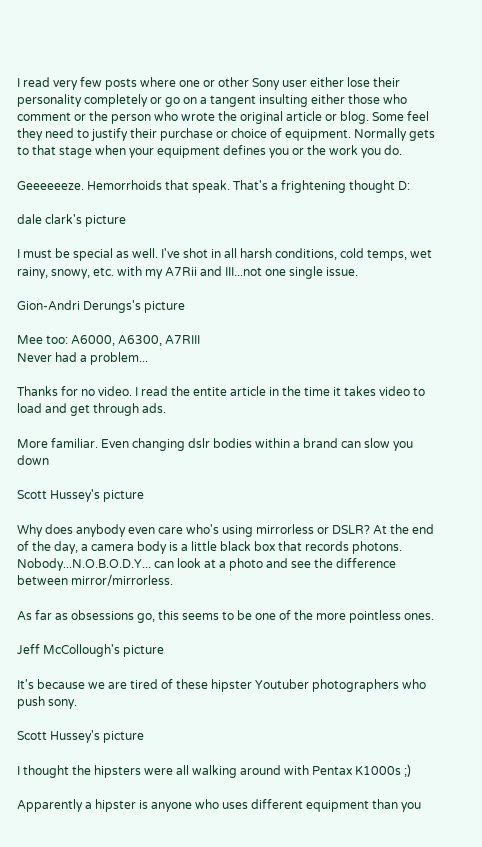I read very few posts where one or other Sony user either lose their personality completely or go on a tangent insulting either those who comment or the person who wrote the original article or blog. Some feel they need to justify their purchase or choice of equipment. Normally gets to that stage when your equipment defines you or the work you do.

Geeeeeeze. Hemorrhoids that speak. That's a frightening thought D:

dale clark's picture

I must be special as well. I've shot in all harsh conditions, cold temps, wet rainy, snowy, etc. with my A7Rii and III...not one single issue.

Gion-Andri Derungs's picture

Mee too: A6000, A6300, A7RIII
Never had a problem...

Thanks for no video. I read the entite article in the time it takes video to load and get through ads.

More familiar. Even changing dslr bodies within a brand can slow you down

Scott Hussey's picture

Why does anybody even care who's using mirrorless or DSLR? At the end of the day, a camera body is a little black box that records photons. Nobody...N.O.B.O.D.Y... can look at a photo and see the difference between mirror/mirrorless.

As far as obsessions go, this seems to be one of the more pointless ones.

Jeff McCollough's picture

It's because we are tired of these hipster Youtuber photographers who push sony.

Scott Hussey's picture

I thought the hipsters were all walking around with Pentax K1000s ;)

Apparently a hipster is anyone who uses different equipment than you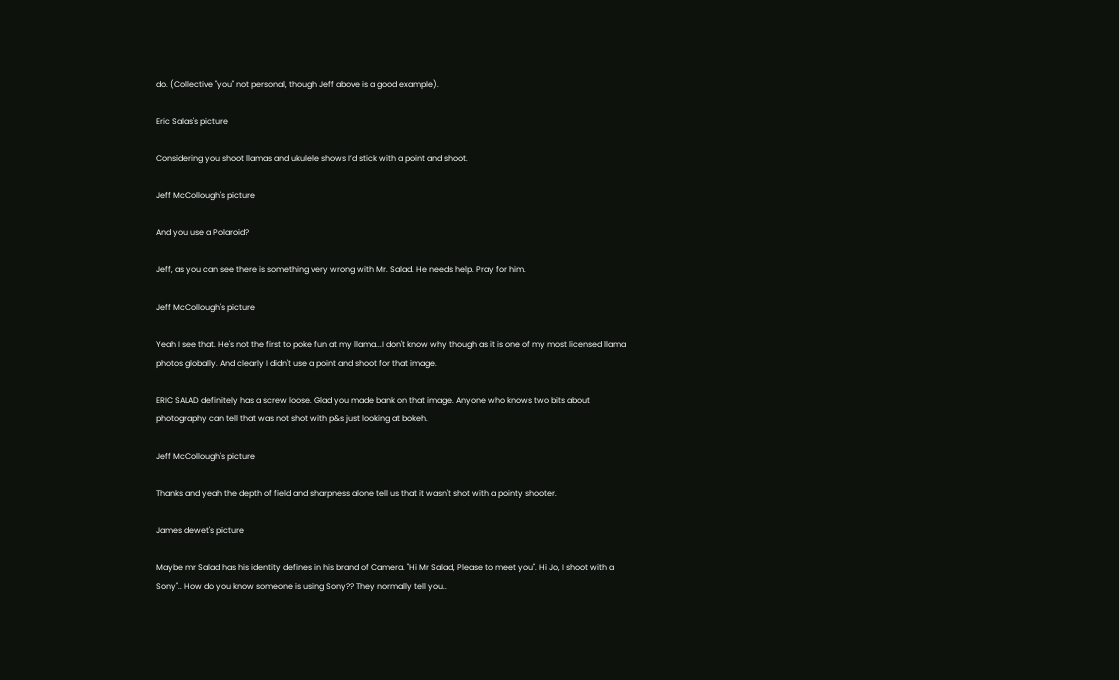do. (Collective "you" not personal, though Jeff above is a good example).

Eric Salas's picture

Considering you shoot llamas and ukulele shows I’d stick with a point and shoot.

Jeff McCollough's picture

And you use a Polaroid?

Jeff, as you can see there is something very wrong with Mr. Salad. He needs help. Pray for him.

Jeff McCollough's picture

Yeah I see that. He's not the first to poke fun at my llama...I don't know why though as it is one of my most licensed llama photos globally. And clearly I didn't use a point and shoot for that image.

ERIC SALAD definitely has a screw loose. Glad you made bank on that image. Anyone who knows two bits about photography can tell that was not shot with p&s just looking at bokeh.

Jeff McCollough's picture

Thanks and yeah the depth of field and sharpness alone tell us that it wasn't shot with a pointy shooter.

James dewet's picture

Maybe mr Salad has his identity defines in his brand of Camera. "Hi Mr Salad, Please to meet you". Hi Jo, I shoot with a Sony".. How do you know someone is using Sony?? They normally tell you..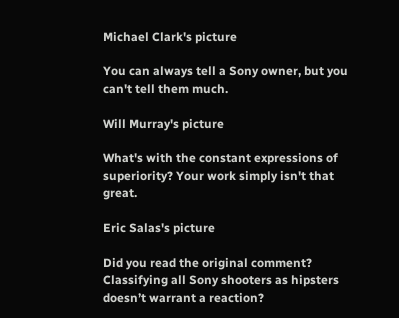Michael Clark's picture

You can always tell a Sony owner, but you can't tell them much.

Will Murray's picture

What's with the constant expressions of superiority? Your work simply isn't that great.

Eric Salas's picture

Did you read the original comment? Classifying all Sony shooters as hipsters doesn’t warrant a reaction?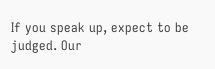If you speak up, expect to be judged. Our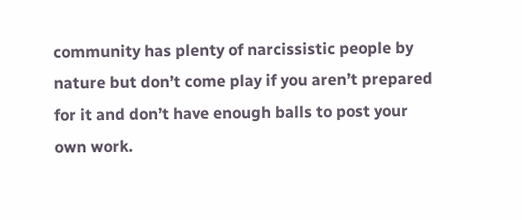community has plenty of narcissistic people by nature but don’t come play if you aren’t prepared for it and don’t have enough balls to post your own work.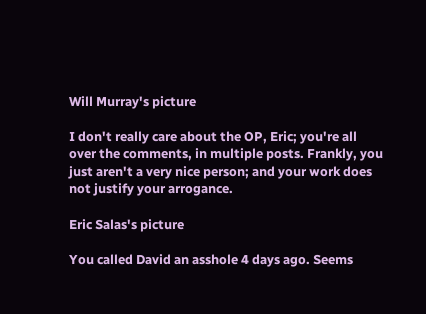Will Murray's picture

I don't really care about the OP, Eric; you're all over the comments, in multiple posts. Frankly, you just aren't a very nice person; and your work does not justify your arrogance.

Eric Salas's picture

You called David an asshole 4 days ago. Seems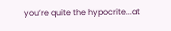you’re quite the hypocrite...at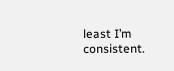least I’m consistent.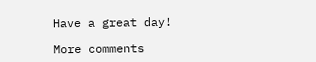Have a great day!

More comments